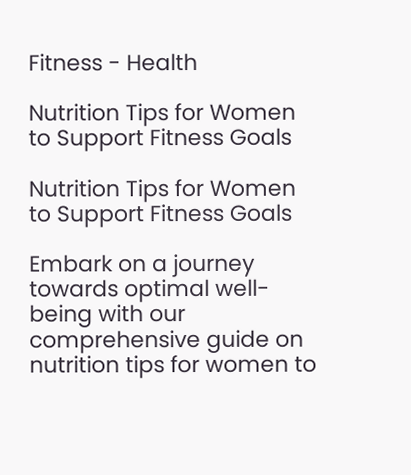Fitness - Health

Nutrition Tips for Women to Support Fitness Goals

Nutrition Tips for Women to Support Fitness Goals

Embark on a journey towards optimal well-being with our comprehensive guide on nutrition tips for women to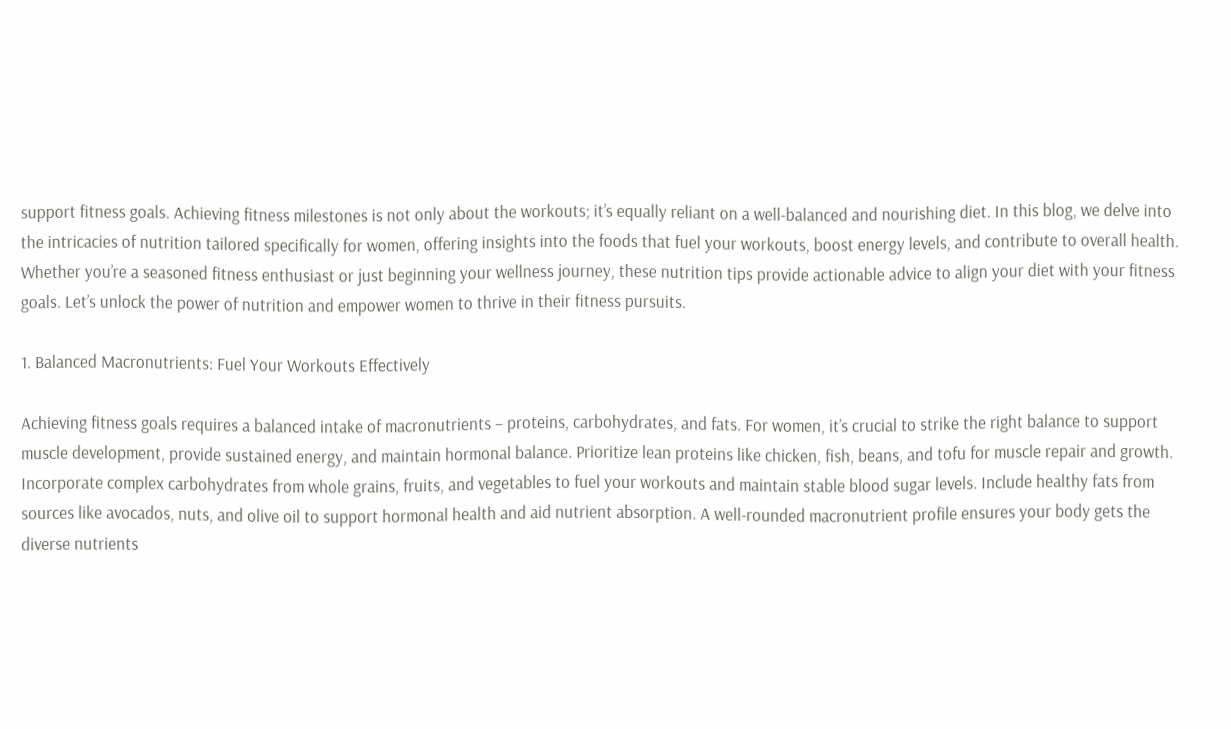support fitness goals. Achieving fitness milestones is not only about the workouts; it’s equally reliant on a well-balanced and nourishing diet. In this blog, we delve into the intricacies of nutrition tailored specifically for women, offering insights into the foods that fuel your workouts, boost energy levels, and contribute to overall health. Whether you’re a seasoned fitness enthusiast or just beginning your wellness journey, these nutrition tips provide actionable advice to align your diet with your fitness goals. Let’s unlock the power of nutrition and empower women to thrive in their fitness pursuits.

1. Balanced Macronutrients: Fuel Your Workouts Effectively

Achieving fitness goals requires a balanced intake of macronutrients – proteins, carbohydrates, and fats. For women, it’s crucial to strike the right balance to support muscle development, provide sustained energy, and maintain hormonal balance. Prioritize lean proteins like chicken, fish, beans, and tofu for muscle repair and growth. Incorporate complex carbohydrates from whole grains, fruits, and vegetables to fuel your workouts and maintain stable blood sugar levels. Include healthy fats from sources like avocados, nuts, and olive oil to support hormonal health and aid nutrient absorption. A well-rounded macronutrient profile ensures your body gets the diverse nutrients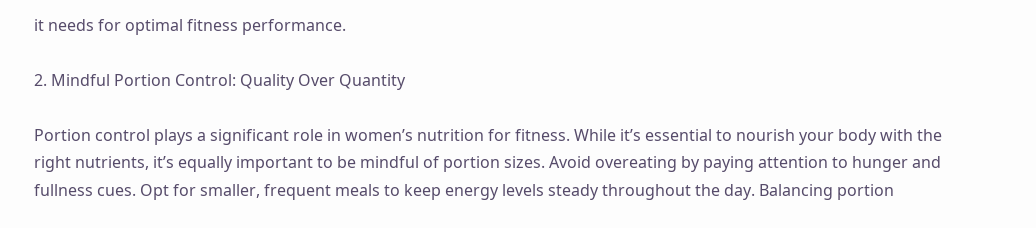it needs for optimal fitness performance.

2. Mindful Portion Control: Quality Over Quantity

Portion control plays a significant role in women’s nutrition for fitness. While it’s essential to nourish your body with the right nutrients, it’s equally important to be mindful of portion sizes. Avoid overeating by paying attention to hunger and fullness cues. Opt for smaller, frequent meals to keep energy levels steady throughout the day. Balancing portion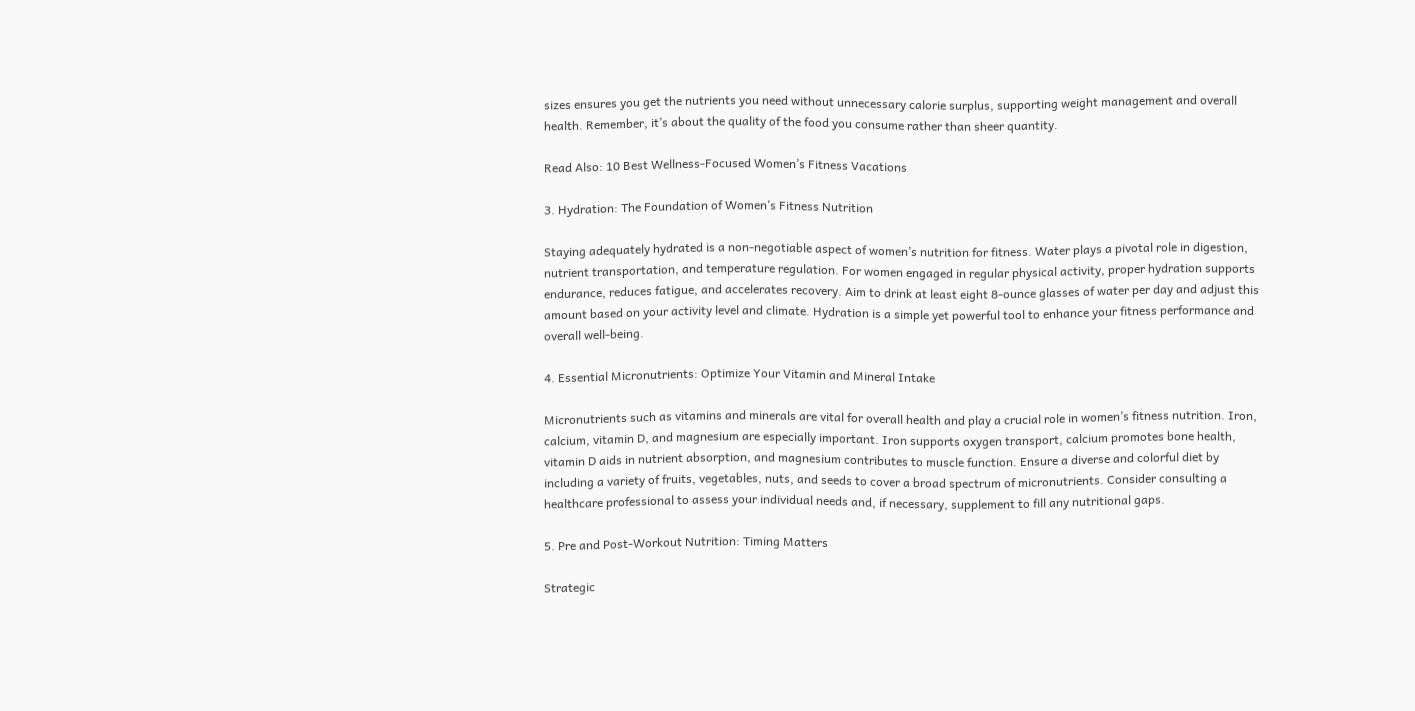sizes ensures you get the nutrients you need without unnecessary calorie surplus, supporting weight management and overall health. Remember, it’s about the quality of the food you consume rather than sheer quantity.

Read Also: 10 Best Wellness-Focused Women’s Fitness Vacations

3. Hydration: The Foundation of Women’s Fitness Nutrition

Staying adequately hydrated is a non-negotiable aspect of women’s nutrition for fitness. Water plays a pivotal role in digestion, nutrient transportation, and temperature regulation. For women engaged in regular physical activity, proper hydration supports endurance, reduces fatigue, and accelerates recovery. Aim to drink at least eight 8-ounce glasses of water per day and adjust this amount based on your activity level and climate. Hydration is a simple yet powerful tool to enhance your fitness performance and overall well-being.

4. Essential Micronutrients: Optimize Your Vitamin and Mineral Intake

Micronutrients such as vitamins and minerals are vital for overall health and play a crucial role in women’s fitness nutrition. Iron, calcium, vitamin D, and magnesium are especially important. Iron supports oxygen transport, calcium promotes bone health, vitamin D aids in nutrient absorption, and magnesium contributes to muscle function. Ensure a diverse and colorful diet by including a variety of fruits, vegetables, nuts, and seeds to cover a broad spectrum of micronutrients. Consider consulting a healthcare professional to assess your individual needs and, if necessary, supplement to fill any nutritional gaps.

5. Pre and Post-Workout Nutrition: Timing Matters

Strategic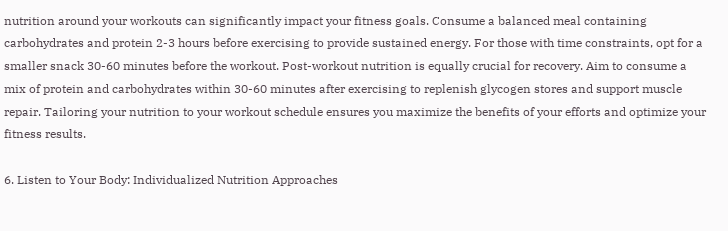nutrition around your workouts can significantly impact your fitness goals. Consume a balanced meal containing carbohydrates and protein 2-3 hours before exercising to provide sustained energy. For those with time constraints, opt for a smaller snack 30-60 minutes before the workout. Post-workout nutrition is equally crucial for recovery. Aim to consume a mix of protein and carbohydrates within 30-60 minutes after exercising to replenish glycogen stores and support muscle repair. Tailoring your nutrition to your workout schedule ensures you maximize the benefits of your efforts and optimize your fitness results.

6. Listen to Your Body: Individualized Nutrition Approaches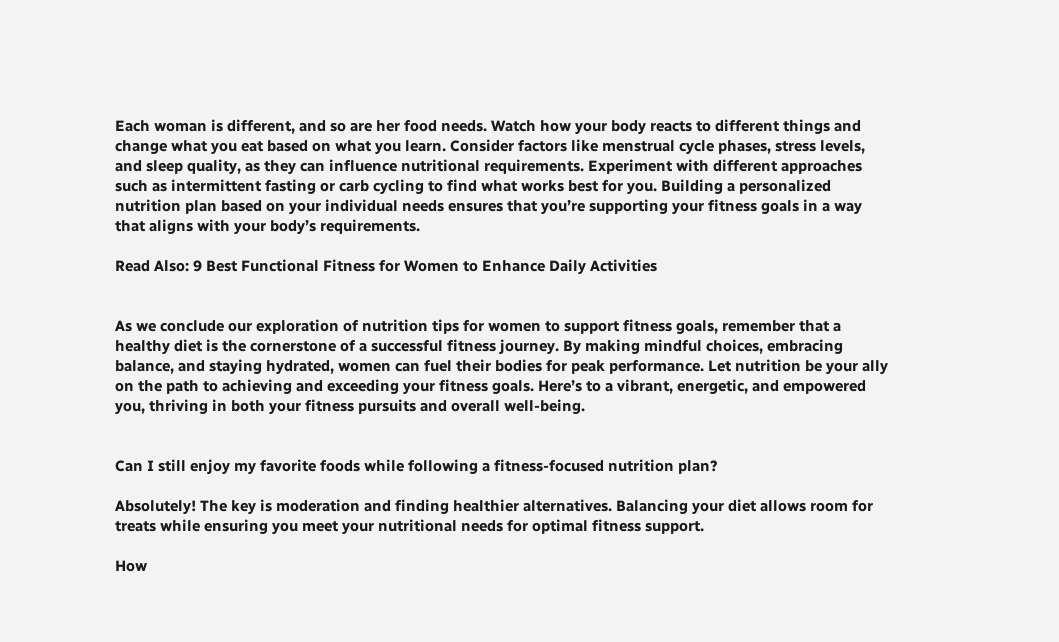Each woman is different, and so are her food needs. Watch how your body reacts to different things and change what you eat based on what you learn. Consider factors like menstrual cycle phases, stress levels, and sleep quality, as they can influence nutritional requirements. Experiment with different approaches such as intermittent fasting or carb cycling to find what works best for you. Building a personalized nutrition plan based on your individual needs ensures that you’re supporting your fitness goals in a way that aligns with your body’s requirements.

Read Also: 9 Best Functional Fitness for Women to Enhance Daily Activities


As we conclude our exploration of nutrition tips for women to support fitness goals, remember that a healthy diet is the cornerstone of a successful fitness journey. By making mindful choices, embracing balance, and staying hydrated, women can fuel their bodies for peak performance. Let nutrition be your ally on the path to achieving and exceeding your fitness goals. Here’s to a vibrant, energetic, and empowered you, thriving in both your fitness pursuits and overall well-being.


Can I still enjoy my favorite foods while following a fitness-focused nutrition plan?

Absolutely! The key is moderation and finding healthier alternatives. Balancing your diet allows room for treats while ensuring you meet your nutritional needs for optimal fitness support.

How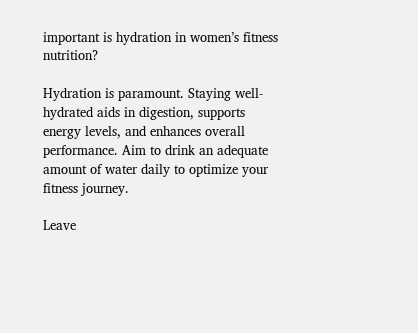important is hydration in women’s fitness nutrition?

Hydration is paramount. Staying well-hydrated aids in digestion, supports energy levels, and enhances overall performance. Aim to drink an adequate amount of water daily to optimize your fitness journey.

Leave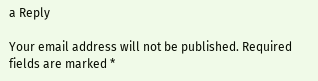a Reply

Your email address will not be published. Required fields are marked *